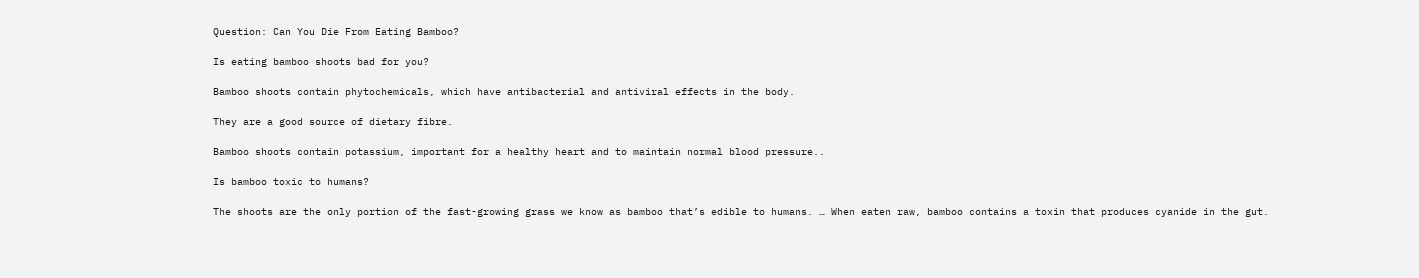Question: Can You Die From Eating Bamboo?

Is eating bamboo shoots bad for you?

Bamboo shoots contain phytochemicals, which have antibacterial and antiviral effects in the body.

They are a good source of dietary fibre.

Bamboo shoots contain potassium, important for a healthy heart and to maintain normal blood pressure..

Is bamboo toxic to humans?

The shoots are the only portion of the fast-growing grass we know as bamboo that’s edible to humans. … When eaten raw, bamboo contains a toxin that produces cyanide in the gut.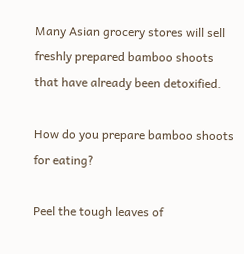Many Asian grocery stores will sell freshly prepared bamboo shoots that have already been detoxified.

How do you prepare bamboo shoots for eating?

Peel the tough leaves of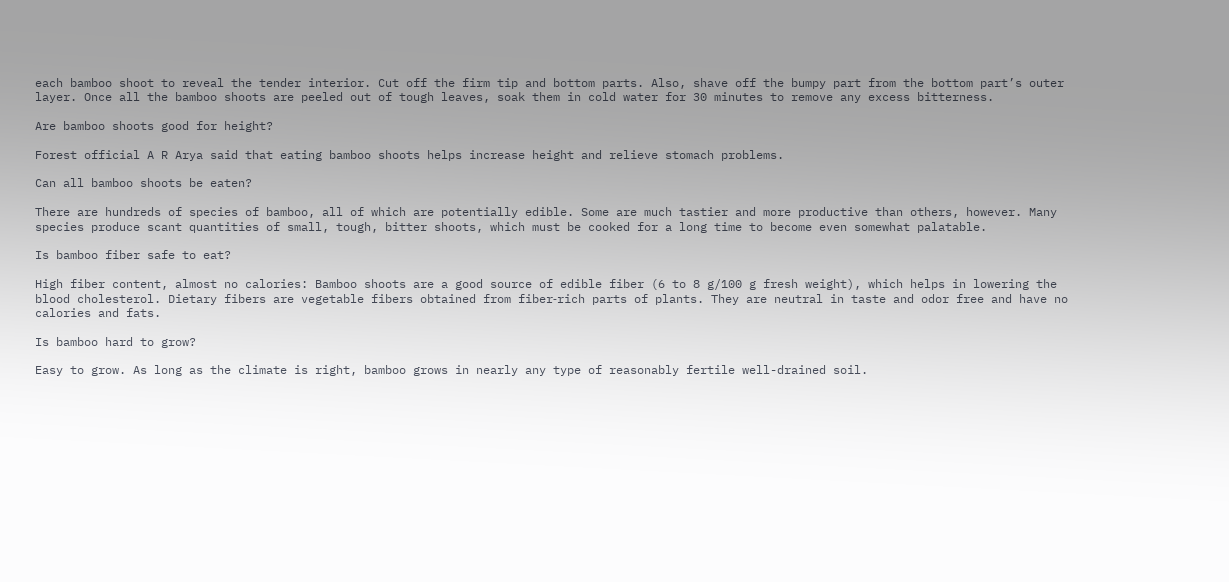each bamboo shoot to reveal the tender interior. Cut off the firm tip and bottom parts. Also, shave off the bumpy part from the bottom part’s outer layer. Once all the bamboo shoots are peeled out of tough leaves, soak them in cold water for 30 minutes to remove any excess bitterness.

Are bamboo shoots good for height?

Forest official A R Arya said that eating bamboo shoots helps increase height and relieve stomach problems.

Can all bamboo shoots be eaten?

There are hundreds of species of bamboo, all of which are potentially edible. Some are much tastier and more productive than others, however. Many species produce scant quantities of small, tough, bitter shoots, which must be cooked for a long time to become even somewhat palatable.

Is bamboo fiber safe to eat?

High fiber content, almost no calories: Bamboo shoots are a good source of edible fiber (6 to 8 g/100 g fresh weight), which helps in lowering the blood cholesterol. Dietary fibers are vegetable fibers obtained from fiber‐rich parts of plants. They are neutral in taste and odor free and have no calories and fats.

Is bamboo hard to grow?

Easy to grow. As long as the climate is right, bamboo grows in nearly any type of reasonably fertile well-drained soil.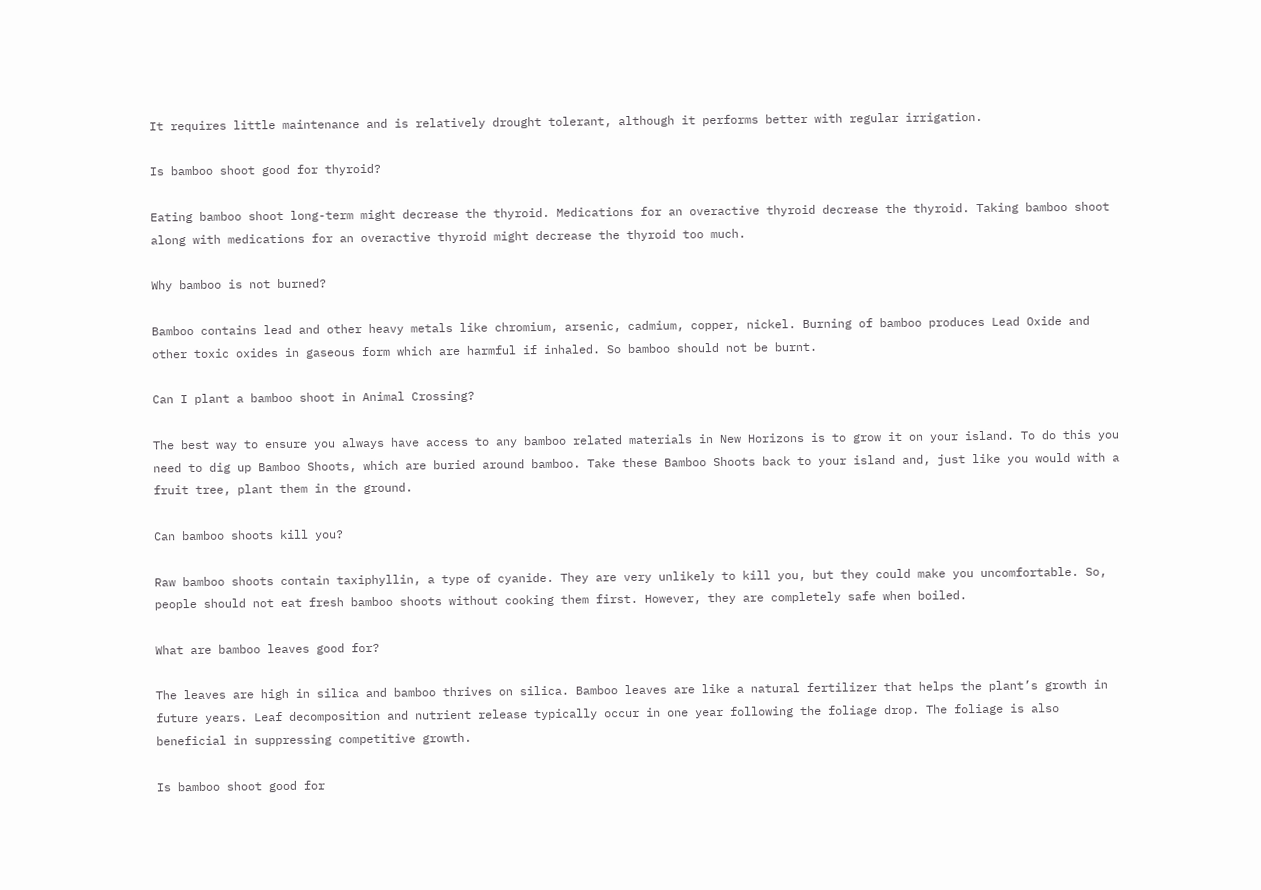It requires little maintenance and is relatively drought tolerant, although it performs better with regular irrigation.

Is bamboo shoot good for thyroid?

Eating bamboo shoot long-term might decrease the thyroid. Medications for an overactive thyroid decrease the thyroid. Taking bamboo shoot along with medications for an overactive thyroid might decrease the thyroid too much.

Why bamboo is not burned?

Bamboo contains lead and other heavy metals like chromium, arsenic, cadmium, copper, nickel. Burning of bamboo produces Lead Oxide and other toxic oxides in gaseous form which are harmful if inhaled. So bamboo should not be burnt.

Can I plant a bamboo shoot in Animal Crossing?

The best way to ensure you always have access to any bamboo related materials in New Horizons is to grow it on your island. To do this you need to dig up Bamboo Shoots, which are buried around bamboo. Take these Bamboo Shoots back to your island and, just like you would with a fruit tree, plant them in the ground.

Can bamboo shoots kill you?

Raw bamboo shoots contain taxiphyllin, a type of cyanide. They are very unlikely to kill you, but they could make you uncomfortable. So, people should not eat fresh bamboo shoots without cooking them first. However, they are completely safe when boiled.

What are bamboo leaves good for?

The leaves are high in silica and bamboo thrives on silica. Bamboo leaves are like a natural fertilizer that helps the plant’s growth in future years. Leaf decomposition and nutrient release typically occur in one year following the foliage drop. The foliage is also beneficial in suppressing competitive growth.

Is bamboo shoot good for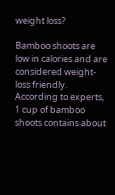weight loss?

Bamboo shoots are low in calories and are considered weight-loss friendly. According to experts, 1 cup of bamboo shoots contains about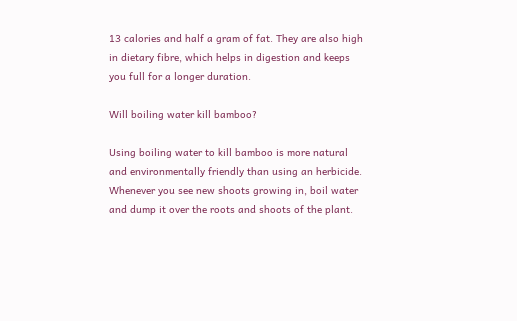13 calories and half a gram of fat. They are also high in dietary fibre, which helps in digestion and keeps you full for a longer duration.

Will boiling water kill bamboo?

Using boiling water to kill bamboo is more natural and environmentally friendly than using an herbicide. Whenever you see new shoots growing in, boil water and dump it over the roots and shoots of the plant.